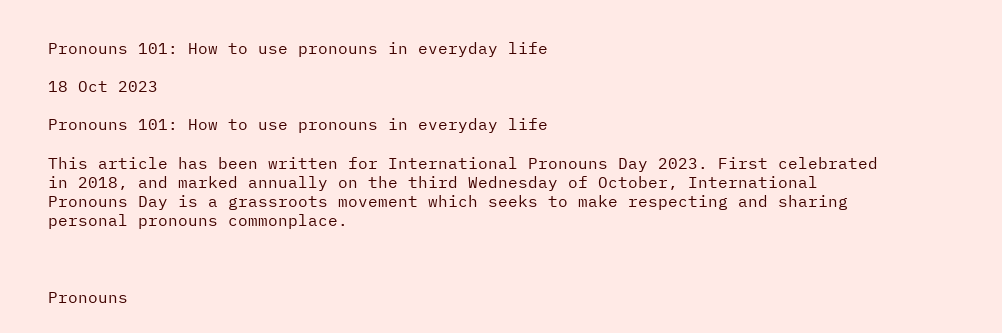Pronouns 101: How to use pronouns in everyday life

18 Oct 2023

Pronouns 101: How to use pronouns in everyday life

This article has been written for International Pronouns Day 2023. First celebrated in 2018, and marked annually on the third Wednesday of October, International Pronouns Day is a grassroots movement which seeks to make respecting and sharing personal pronouns commonplace.



Pronouns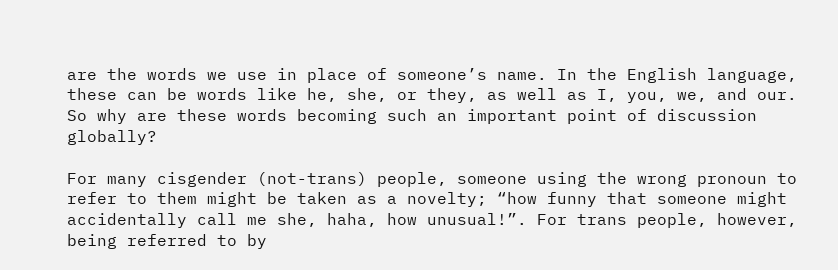are the words we use in place of someone’s name. In the English language, these can be words like he, she, or they, as well as I, you, we, and our. So why are these words becoming such an important point of discussion globally?

For many cisgender (not-trans) people, someone using the wrong pronoun to refer to them might be taken as a novelty; “how funny that someone might accidentally call me she, haha, how unusual!”. For trans people, however, being referred to by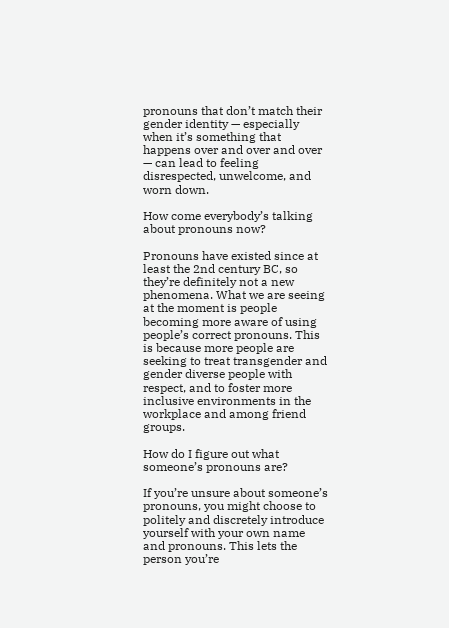pronouns that don’t match their gender identity — especially when it’s something that happens over and over and over — can lead to feeling disrespected, unwelcome, and worn down.

How come everybody’s talking about pronouns now?

Pronouns have existed since at least the 2nd century BC, so they’re definitely not a new phenomena. What we are seeing at the moment is people becoming more aware of using people’s correct pronouns. This is because more people are seeking to treat transgender and gender diverse people with respect, and to foster more inclusive environments in the workplace and among friend groups.

How do I figure out what someone’s pronouns are?

If you’re unsure about someone’s pronouns, you might choose to politely and discretely introduce yourself with your own name and pronouns. This lets the person you’re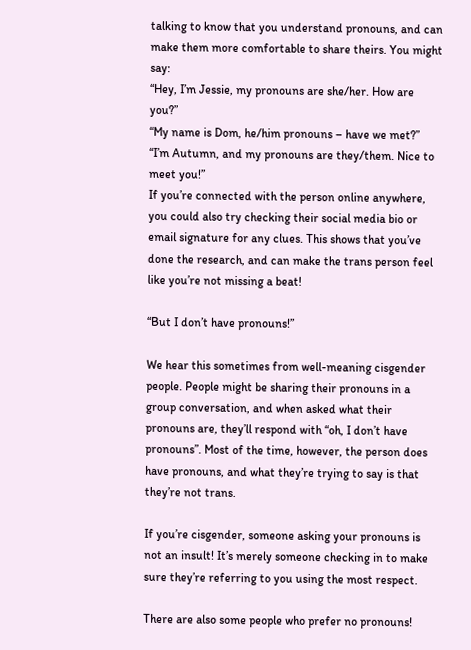talking to know that you understand pronouns, and can make them more comfortable to share theirs. You might say:
“Hey, I’m Jessie, my pronouns are she/her. How are you?”
“My name is Dom, he/him pronouns – have we met?”
“I’m Autumn, and my pronouns are they/them. Nice to meet you!”
If you’re connected with the person online anywhere, you could also try checking their social media bio or email signature for any clues. This shows that you’ve done the research, and can make the trans person feel like you’re not missing a beat!

“But I don’t have pronouns!”

We hear this sometimes from well-meaning cisgender people. People might be sharing their pronouns in a group conversation, and when asked what their pronouns are, they’ll respond with “oh, I don’t have pronouns”. Most of the time, however, the person does have pronouns, and what they’re trying to say is that they’re not trans.

If you’re cisgender, someone asking your pronouns is not an insult! It’s merely someone checking in to make sure they’re referring to you using the most respect.

There are also some people who prefer no pronouns!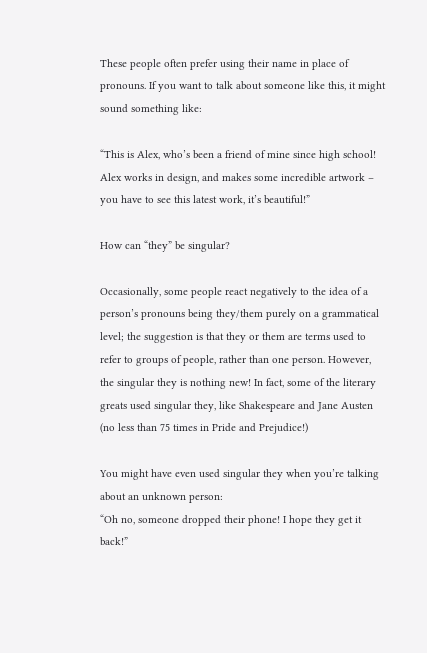These people often prefer using their name in place of pronouns. If you want to talk about someone like this, it might sound something like:

“This is Alex, who’s been a friend of mine since high school! Alex works in design, and makes some incredible artwork – you have to see this latest work, it’s beautiful!”

How can “they” be singular?

Occasionally, some people react negatively to the idea of a person’s pronouns being they/them purely on a grammatical level; the suggestion is that they or them are terms used to refer to groups of people, rather than one person. However, the singular they is nothing new! In fact, some of the literary greats used singular they, like Shakespeare and Jane Austen (no less than 75 times in Pride and Prejudice!)

You might have even used singular they when you’re talking about an unknown person:
“Oh no, someone dropped their phone! I hope they get it back!”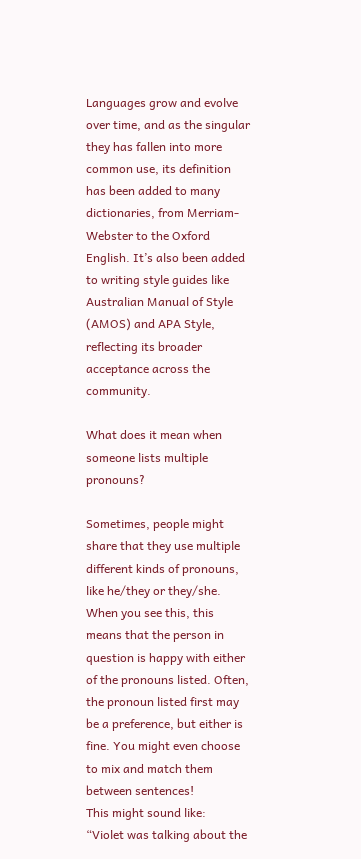Languages grow and evolve over time, and as the singular they has fallen into more common use, its definition has been added to many dictionaries, from Merriam-Webster to the Oxford English. It’s also been added to writing style guides like Australian Manual of Style (AMOS) and APA Style, reflecting its broader acceptance across the community.

What does it mean when someone lists multiple pronouns?

Sometimes, people might share that they use multiple different kinds of pronouns, like he/they or they/she. When you see this, this means that the person in question is happy with either of the pronouns listed. Often, the pronoun listed first may be a preference, but either is fine. You might even choose to mix and match them between sentences!
This might sound like:
“Violet was talking about the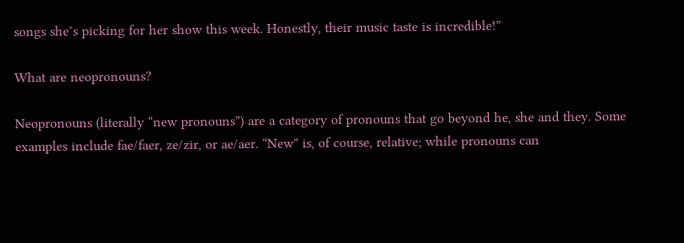songs she’s picking for her show this week. Honestly, their music taste is incredible!”

What are neopronouns?

Neopronouns (literally “new pronouns”) are a category of pronouns that go beyond he, she and they. Some examples include fae/faer, ze/zir, or ae/aer. “New” is, of course, relative; while pronouns can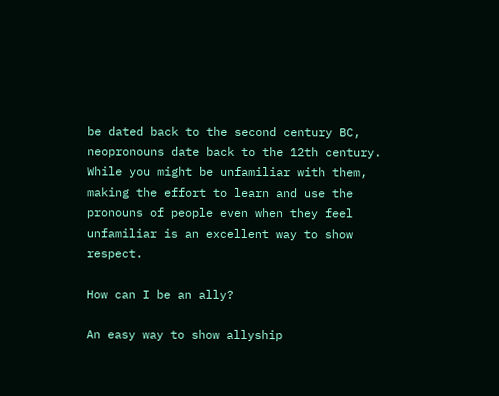be dated back to the second century BC, neopronouns date back to the 12th century. While you might be unfamiliar with them, making the effort to learn and use the pronouns of people even when they feel unfamiliar is an excellent way to show respect.

How can I be an ally?

An easy way to show allyship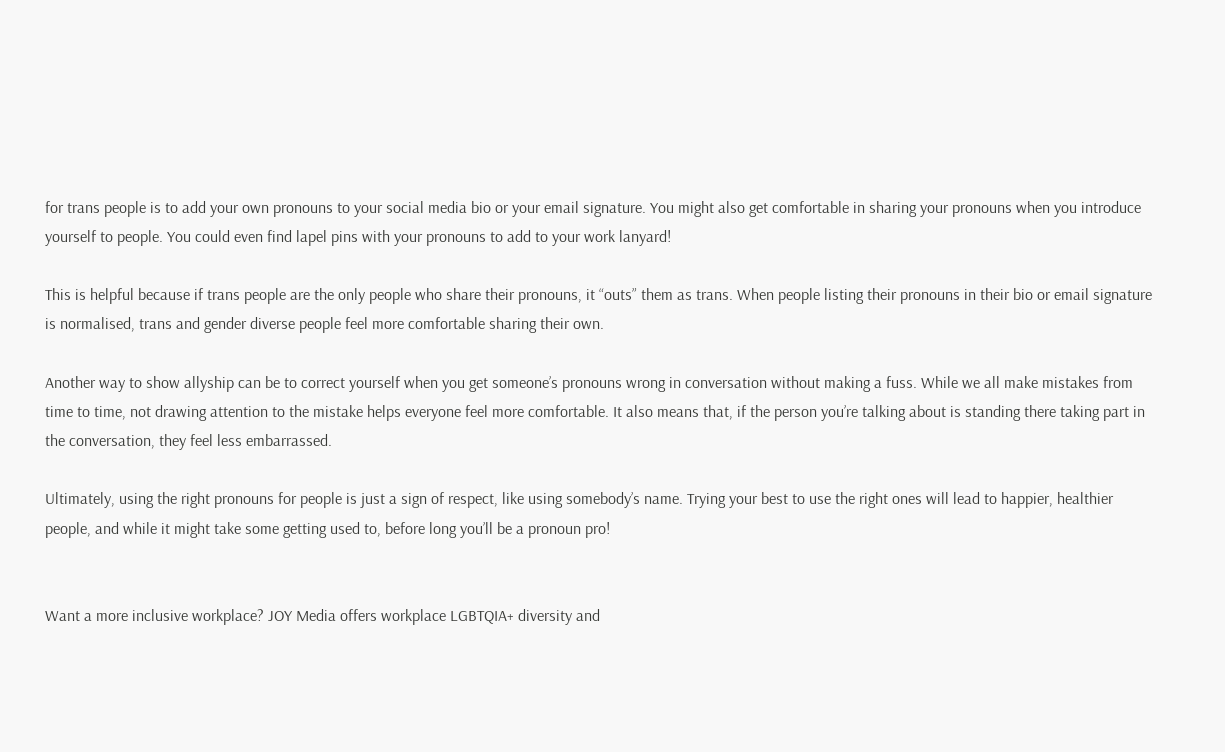for trans people is to add your own pronouns to your social media bio or your email signature. You might also get comfortable in sharing your pronouns when you introduce yourself to people. You could even find lapel pins with your pronouns to add to your work lanyard!

This is helpful because if trans people are the only people who share their pronouns, it “outs” them as trans. When people listing their pronouns in their bio or email signature is normalised, trans and gender diverse people feel more comfortable sharing their own.

Another way to show allyship can be to correct yourself when you get someone’s pronouns wrong in conversation without making a fuss. While we all make mistakes from time to time, not drawing attention to the mistake helps everyone feel more comfortable. It also means that, if the person you’re talking about is standing there taking part in the conversation, they feel less embarrassed.

Ultimately, using the right pronouns for people is just a sign of respect, like using somebody’s name. Trying your best to use the right ones will lead to happier, healthier people, and while it might take some getting used to, before long you’ll be a pronoun pro!


Want a more inclusive workplace? JOY Media offers workplace LGBTQIA+ diversity and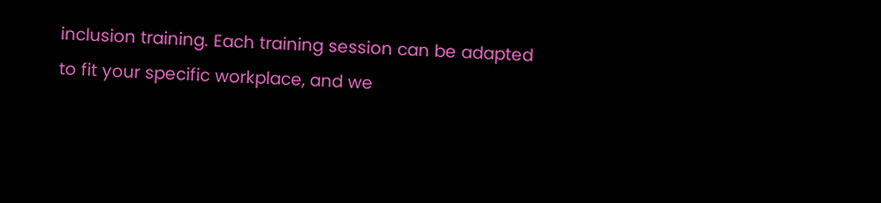inclusion training. Each training session can be adapted to fit your specific workplace, and we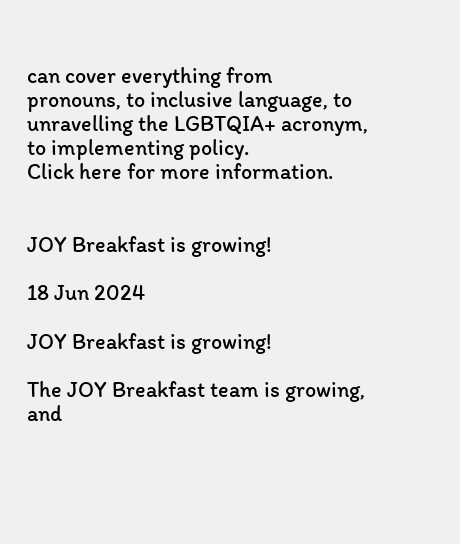can cover everything from pronouns, to inclusive language, to unravelling the LGBTQIA+ acronym, to implementing policy.
Click here for more information.


JOY Breakfast is growing!

18 Jun 2024

JOY Breakfast is growing!

The JOY Breakfast team is growing, and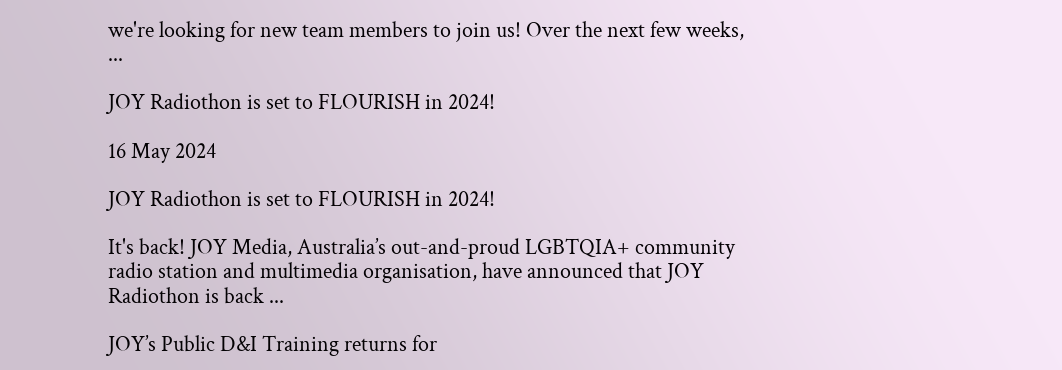we're looking for new team members to join us! Over the next few weeks, ...

JOY Radiothon is set to FLOURISH in 2024!

16 May 2024

JOY Radiothon is set to FLOURISH in 2024!

It's back! JOY Media, Australia’s out-and-proud LGBTQIA+ community radio station and multimedia organisation, have announced that JOY Radiothon is back ...

JOY’s Public D&I Training returns for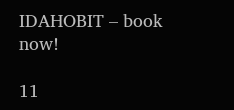IDAHOBIT – book now!

11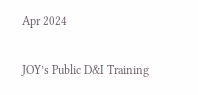Apr 2024

JOY’s Public D&I Training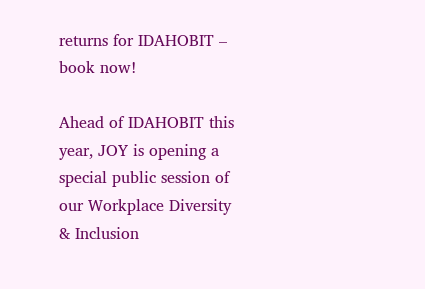returns for IDAHOBIT – book now!

Ahead of IDAHOBIT this year, JOY is opening a special public session of our Workplace Diversity & Inclusion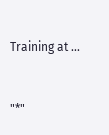Training at ...


"*"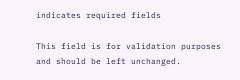indicates required fields

This field is for validation purposes and should be left unchanged.